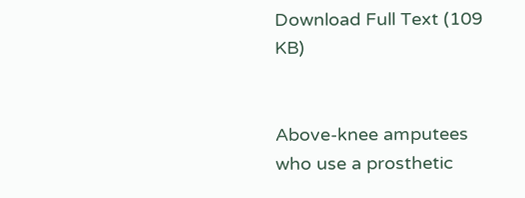Download Full Text (109 KB)


Above-knee amputees who use a prosthetic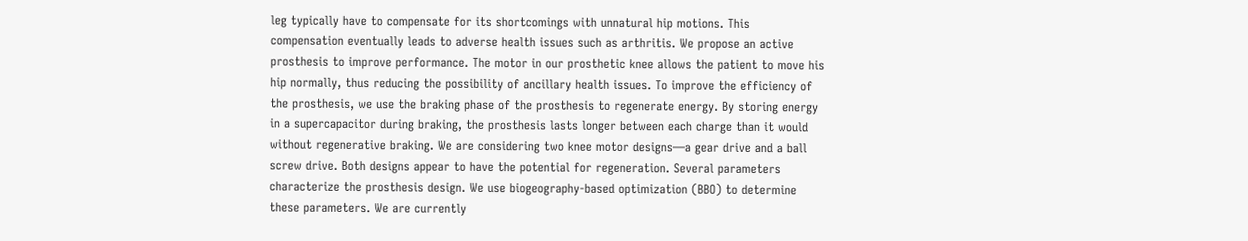leg typically have to compensate for its shortcomings with unnatural hip motions. This compensation eventually leads to adverse health issues such as arthritis. We propose an active prosthesis to improve performance. The motor in our prosthetic knee allows the patient to move his hip normally, thus reducing the possibility of ancillary health issues. To improve the efficiency of the prosthesis, we use the braking phase of the prosthesis to regenerate energy. By storing energy in a supercapacitor during braking, the prosthesis lasts longer between each charge than it would without regenerative braking. We are considering two knee motor designs—a gear drive and a ball screw drive. Both designs appear to have the potential for regeneration. Several parameters characterize the prosthesis design. We use biogeography-based optimization (BBO) to determine these parameters. We are currently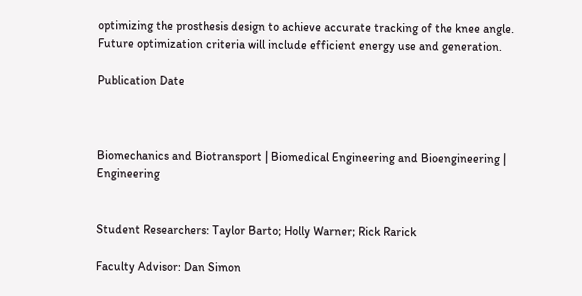optimizing the prosthesis design to achieve accurate tracking of the knee angle. Future optimization criteria will include efficient energy use and generation.

Publication Date



Biomechanics and Biotransport | Biomedical Engineering and Bioengineering | Engineering


Student Researchers: Taylor Barto; Holly Warner; Rick Rarick

Faculty Advisor: Dan Simon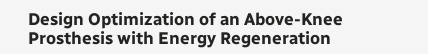Design Optimization of an Above-Knee Prosthesis with Energy Regeneration